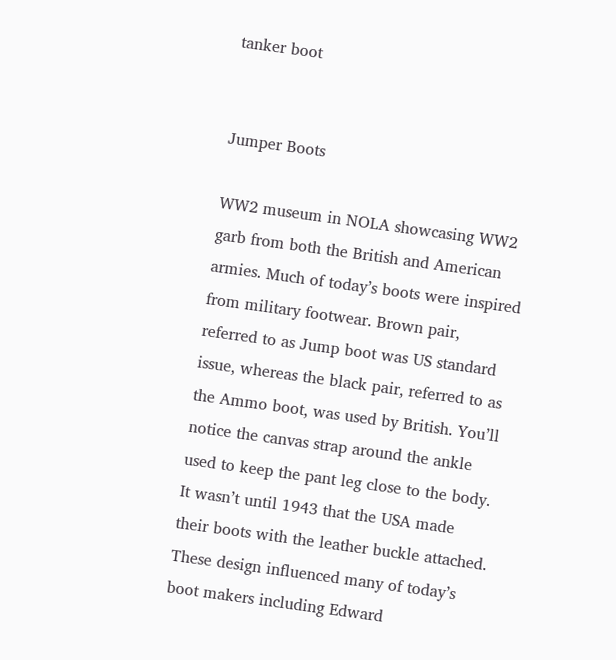tanker boot


Jumper Boots

WW2 museum in NOLA showcasing WW2 garb from both the British and American armies. Much of today’s boots were inspired from military footwear. Brown pair, referred to as Jump boot was US standard issue, whereas the black pair, referred to as the Ammo boot, was used by British. You’ll notice the canvas strap around the ankle used to keep the pant leg close to the body. It wasn’t until 1943 that the USA made their boots with the leather buckle attached. These design influenced many of today’s boot makers including Edward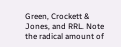Green, Crockett & Jones, and RRL. Note the radical amount of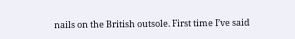nails on the British outsole. First time I’ve said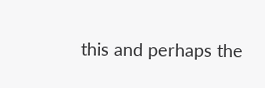this and perhaps the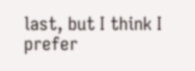last, but I think I prefer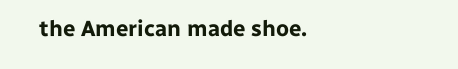the American made shoe.